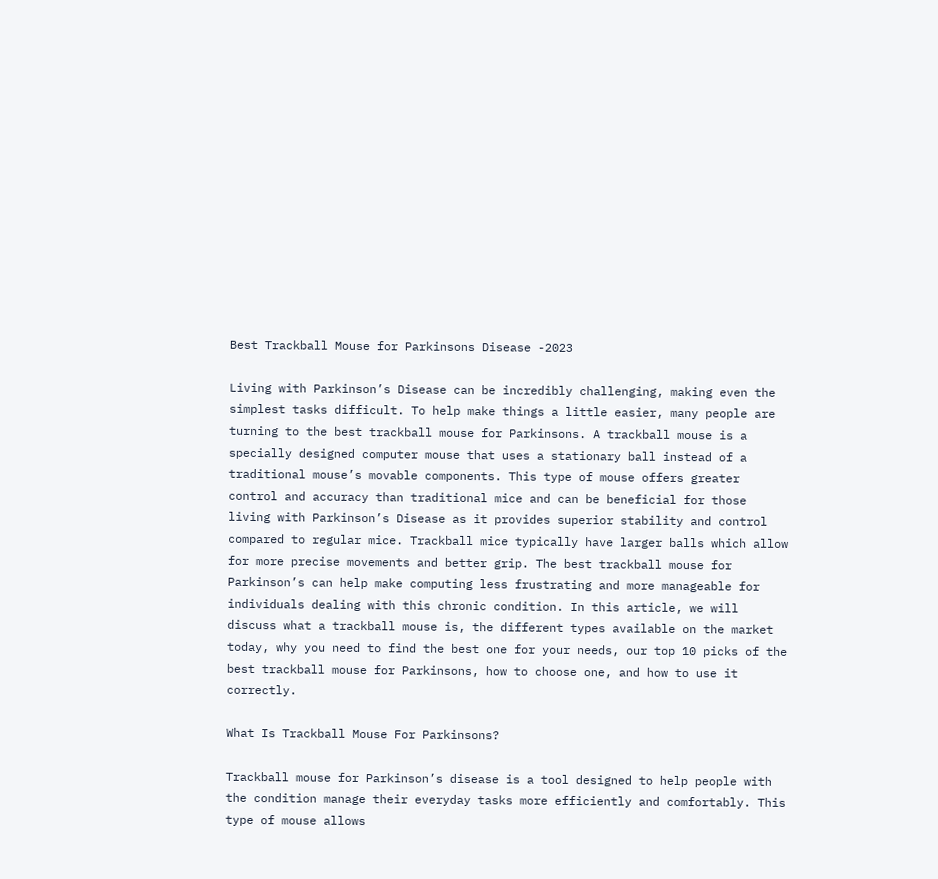Best Trackball Mouse for Parkinsons Disease -2023

Living with Parkinson’s Disease can be incredibly challenging, making even the simplest tasks difficult. To help make things a little easier, many people are turning to the best trackball mouse for Parkinsons. A trackball mouse is a specially designed computer mouse that uses a stationary ball instead of a traditional mouse’s movable components. This type of mouse offers greater control and accuracy than traditional mice and can be beneficial for those living with Parkinson’s Disease as it provides superior stability and control compared to regular mice. Trackball mice typically have larger balls which allow for more precise movements and better grip. The best trackball mouse for Parkinson’s can help make computing less frustrating and more manageable for individuals dealing with this chronic condition. In this article, we will discuss what a trackball mouse is, the different types available on the market today, why you need to find the best one for your needs, our top 10 picks of the best trackball mouse for Parkinsons, how to choose one, and how to use it correctly.

What Is Trackball Mouse For Parkinsons?

Trackball mouse for Parkinson’s disease is a tool designed to help people with the condition manage their everyday tasks more efficiently and comfortably. This type of mouse allows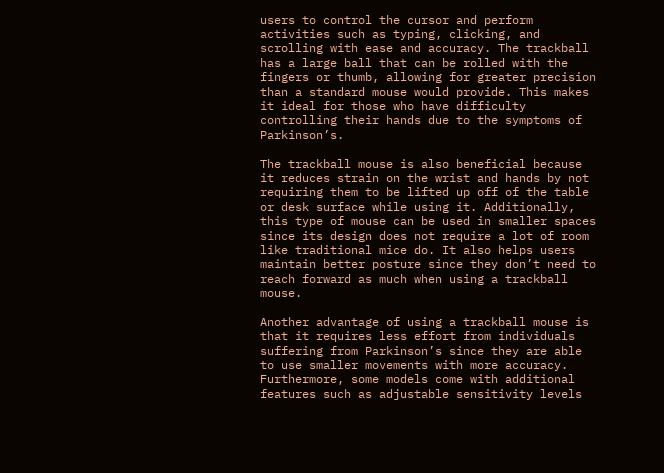users to control the cursor and perform activities such as typing, clicking, and scrolling with ease and accuracy. The trackball has a large ball that can be rolled with the fingers or thumb, allowing for greater precision than a standard mouse would provide. This makes it ideal for those who have difficulty controlling their hands due to the symptoms of Parkinson’s.

The trackball mouse is also beneficial because it reduces strain on the wrist and hands by not requiring them to be lifted up off of the table or desk surface while using it. Additionally, this type of mouse can be used in smaller spaces since its design does not require a lot of room like traditional mice do. It also helps users maintain better posture since they don’t need to reach forward as much when using a trackball mouse.

Another advantage of using a trackball mouse is that it requires less effort from individuals suffering from Parkinson’s since they are able to use smaller movements with more accuracy. Furthermore, some models come with additional features such as adjustable sensitivity levels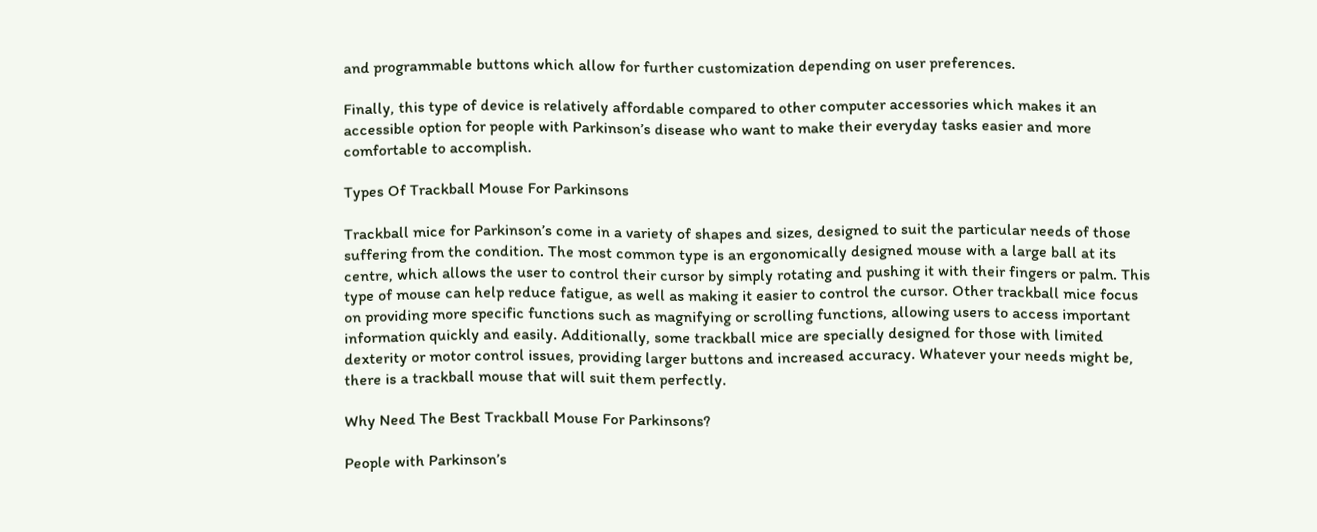and programmable buttons which allow for further customization depending on user preferences.

Finally, this type of device is relatively affordable compared to other computer accessories which makes it an accessible option for people with Parkinson’s disease who want to make their everyday tasks easier and more comfortable to accomplish.

Types Of Trackball Mouse For Parkinsons

Trackball mice for Parkinson’s come in a variety of shapes and sizes, designed to suit the particular needs of those suffering from the condition. The most common type is an ergonomically designed mouse with a large ball at its centre, which allows the user to control their cursor by simply rotating and pushing it with their fingers or palm. This type of mouse can help reduce fatigue, as well as making it easier to control the cursor. Other trackball mice focus on providing more specific functions such as magnifying or scrolling functions, allowing users to access important information quickly and easily. Additionally, some trackball mice are specially designed for those with limited dexterity or motor control issues, providing larger buttons and increased accuracy. Whatever your needs might be, there is a trackball mouse that will suit them perfectly.

Why Need The Best Trackball Mouse For Parkinsons?

People with Parkinson’s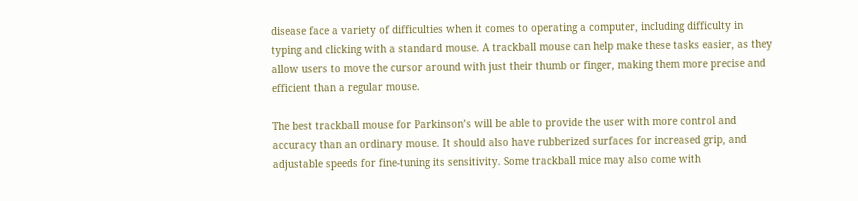disease face a variety of difficulties when it comes to operating a computer, including difficulty in typing and clicking with a standard mouse. A trackball mouse can help make these tasks easier, as they allow users to move the cursor around with just their thumb or finger, making them more precise and efficient than a regular mouse.

The best trackball mouse for Parkinson’s will be able to provide the user with more control and accuracy than an ordinary mouse. It should also have rubberized surfaces for increased grip, and adjustable speeds for fine-tuning its sensitivity. Some trackball mice may also come with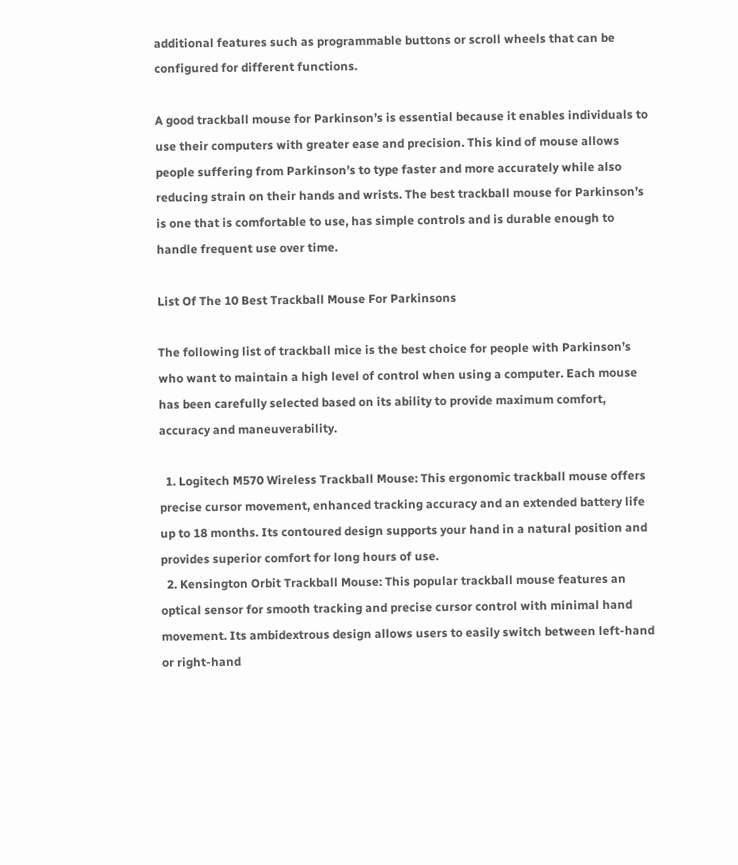additional features such as programmable buttons or scroll wheels that can be configured for different functions.

A good trackball mouse for Parkinson’s is essential because it enables individuals to use their computers with greater ease and precision. This kind of mouse allows people suffering from Parkinson’s to type faster and more accurately while also reducing strain on their hands and wrists. The best trackball mouse for Parkinson’s is one that is comfortable to use, has simple controls and is durable enough to handle frequent use over time.

List Of The 10 Best Trackball Mouse For Parkinsons

The following list of trackball mice is the best choice for people with Parkinson’s who want to maintain a high level of control when using a computer. Each mouse has been carefully selected based on its ability to provide maximum comfort, accuracy and maneuverability.

  1. Logitech M570 Wireless Trackball Mouse: This ergonomic trackball mouse offers precise cursor movement, enhanced tracking accuracy and an extended battery life up to 18 months. Its contoured design supports your hand in a natural position and provides superior comfort for long hours of use.
  2. Kensington Orbit Trackball Mouse: This popular trackball mouse features an optical sensor for smooth tracking and precise cursor control with minimal hand movement. Its ambidextrous design allows users to easily switch between left-hand or right-hand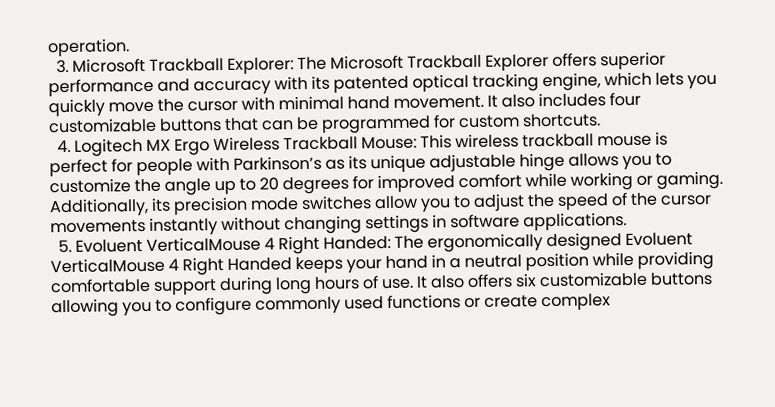operation.
  3. Microsoft Trackball Explorer: The Microsoft Trackball Explorer offers superior performance and accuracy with its patented optical tracking engine, which lets you quickly move the cursor with minimal hand movement. It also includes four customizable buttons that can be programmed for custom shortcuts.
  4. Logitech MX Ergo Wireless Trackball Mouse: This wireless trackball mouse is perfect for people with Parkinson’s as its unique adjustable hinge allows you to customize the angle up to 20 degrees for improved comfort while working or gaming. Additionally, its precision mode switches allow you to adjust the speed of the cursor movements instantly without changing settings in software applications.
  5. Evoluent VerticalMouse 4 Right Handed: The ergonomically designed Evoluent VerticalMouse 4 Right Handed keeps your hand in a neutral position while providing comfortable support during long hours of use. It also offers six customizable buttons allowing you to configure commonly used functions or create complex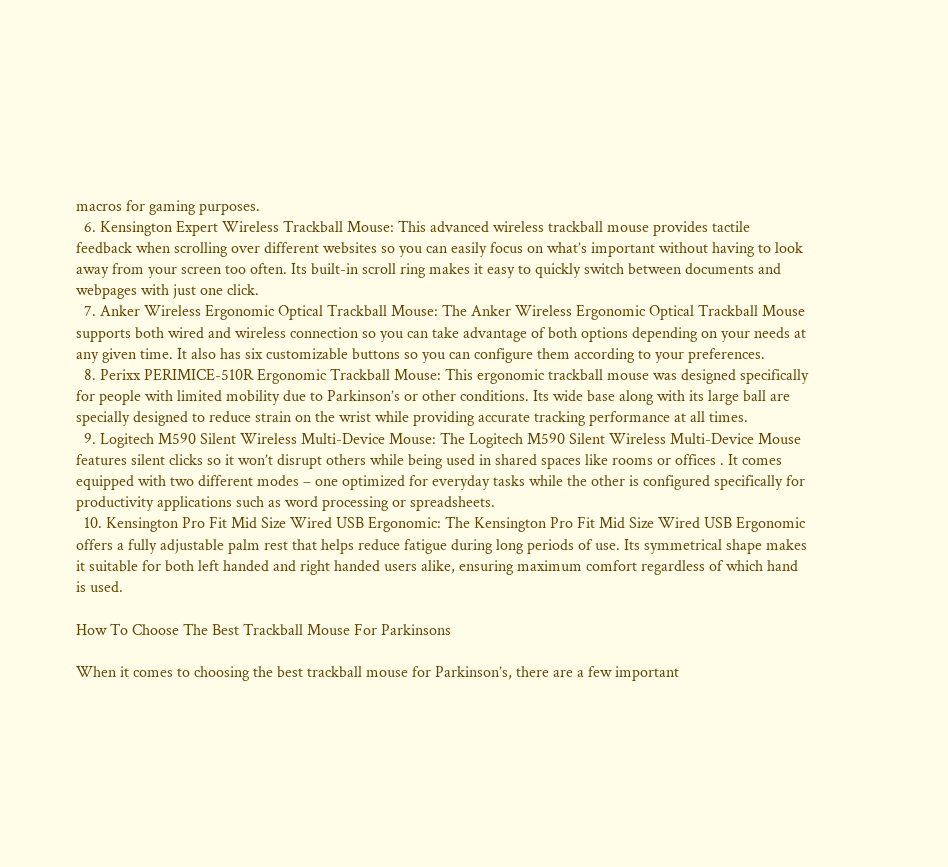macros for gaming purposes.
  6. Kensington Expert Wireless Trackball Mouse: This advanced wireless trackball mouse provides tactile feedback when scrolling over different websites so you can easily focus on what’s important without having to look away from your screen too often. Its built-in scroll ring makes it easy to quickly switch between documents and webpages with just one click.
  7. Anker Wireless Ergonomic Optical Trackball Mouse: The Anker Wireless Ergonomic Optical Trackball Mouse supports both wired and wireless connection so you can take advantage of both options depending on your needs at any given time. It also has six customizable buttons so you can configure them according to your preferences.
  8. Perixx PERIMICE-510R Ergonomic Trackball Mouse: This ergonomic trackball mouse was designed specifically for people with limited mobility due to Parkinson’s or other conditions. Its wide base along with its large ball are specially designed to reduce strain on the wrist while providing accurate tracking performance at all times.
  9. Logitech M590 Silent Wireless Multi-Device Mouse: The Logitech M590 Silent Wireless Multi-Device Mouse features silent clicks so it won’t disrupt others while being used in shared spaces like rooms or offices . It comes equipped with two different modes – one optimized for everyday tasks while the other is configured specifically for productivity applications such as word processing or spreadsheets.
  10. Kensington Pro Fit Mid Size Wired USB Ergonomic: The Kensington Pro Fit Mid Size Wired USB Ergonomic offers a fully adjustable palm rest that helps reduce fatigue during long periods of use. Its symmetrical shape makes it suitable for both left handed and right handed users alike, ensuring maximum comfort regardless of which hand is used.

How To Choose The Best Trackball Mouse For Parkinsons

When it comes to choosing the best trackball mouse for Parkinson’s, there are a few important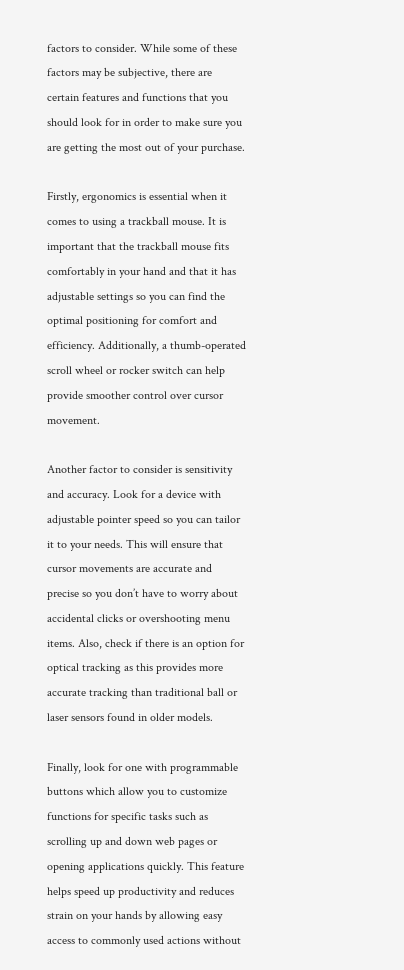factors to consider. While some of these factors may be subjective, there are certain features and functions that you should look for in order to make sure you are getting the most out of your purchase.

Firstly, ergonomics is essential when it comes to using a trackball mouse. It is important that the trackball mouse fits comfortably in your hand and that it has adjustable settings so you can find the optimal positioning for comfort and efficiency. Additionally, a thumb-operated scroll wheel or rocker switch can help provide smoother control over cursor movement.

Another factor to consider is sensitivity and accuracy. Look for a device with adjustable pointer speed so you can tailor it to your needs. This will ensure that cursor movements are accurate and precise so you don’t have to worry about accidental clicks or overshooting menu items. Also, check if there is an option for optical tracking as this provides more accurate tracking than traditional ball or laser sensors found in older models.

Finally, look for one with programmable buttons which allow you to customize functions for specific tasks such as scrolling up and down web pages or opening applications quickly. This feature helps speed up productivity and reduces strain on your hands by allowing easy access to commonly used actions without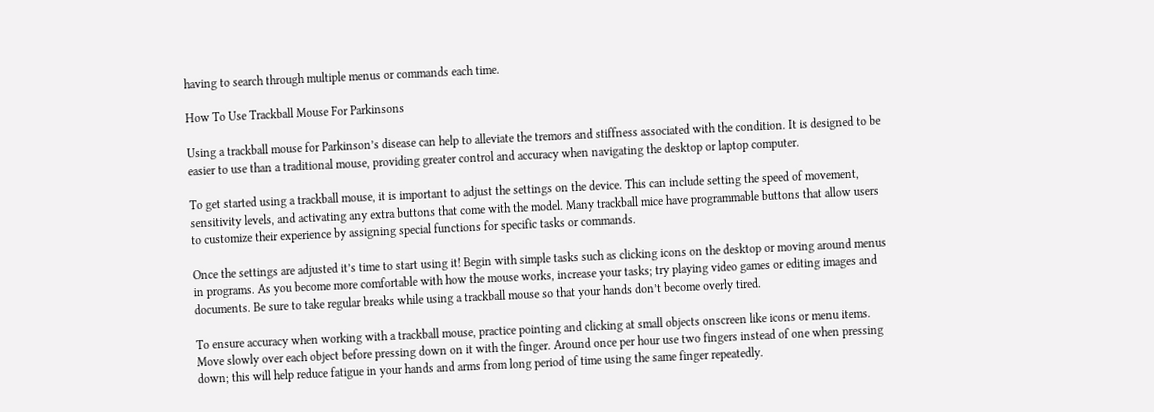having to search through multiple menus or commands each time.

How To Use Trackball Mouse For Parkinsons

Using a trackball mouse for Parkinson’s disease can help to alleviate the tremors and stiffness associated with the condition. It is designed to be easier to use than a traditional mouse, providing greater control and accuracy when navigating the desktop or laptop computer.

To get started using a trackball mouse, it is important to adjust the settings on the device. This can include setting the speed of movement, sensitivity levels, and activating any extra buttons that come with the model. Many trackball mice have programmable buttons that allow users to customize their experience by assigning special functions for specific tasks or commands.

Once the settings are adjusted it’s time to start using it! Begin with simple tasks such as clicking icons on the desktop or moving around menus in programs. As you become more comfortable with how the mouse works, increase your tasks; try playing video games or editing images and documents. Be sure to take regular breaks while using a trackball mouse so that your hands don’t become overly tired.

To ensure accuracy when working with a trackball mouse, practice pointing and clicking at small objects onscreen like icons or menu items. Move slowly over each object before pressing down on it with the finger. Around once per hour use two fingers instead of one when pressing down; this will help reduce fatigue in your hands and arms from long period of time using the same finger repeatedly.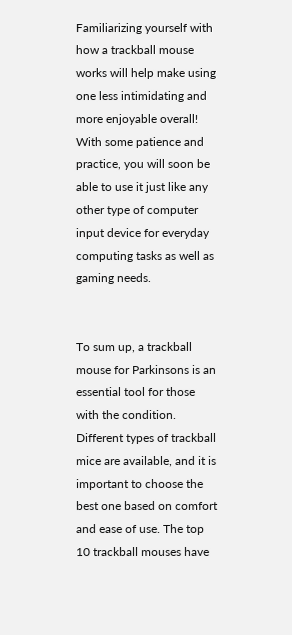Familiarizing yourself with how a trackball mouse works will help make using one less intimidating and more enjoyable overall! With some patience and practice, you will soon be able to use it just like any other type of computer input device for everyday computing tasks as well as gaming needs.


To sum up, a trackball mouse for Parkinsons is an essential tool for those with the condition. Different types of trackball mice are available, and it is important to choose the best one based on comfort and ease of use. The top 10 trackball mouses have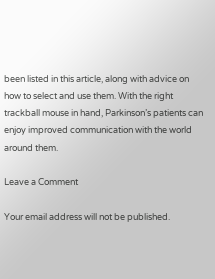been listed in this article, along with advice on how to select and use them. With the right trackball mouse in hand, Parkinson’s patients can enjoy improved communication with the world around them.

Leave a Comment

Your email address will not be published.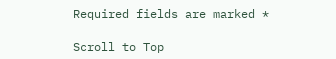Required fields are marked *

Scroll to Top